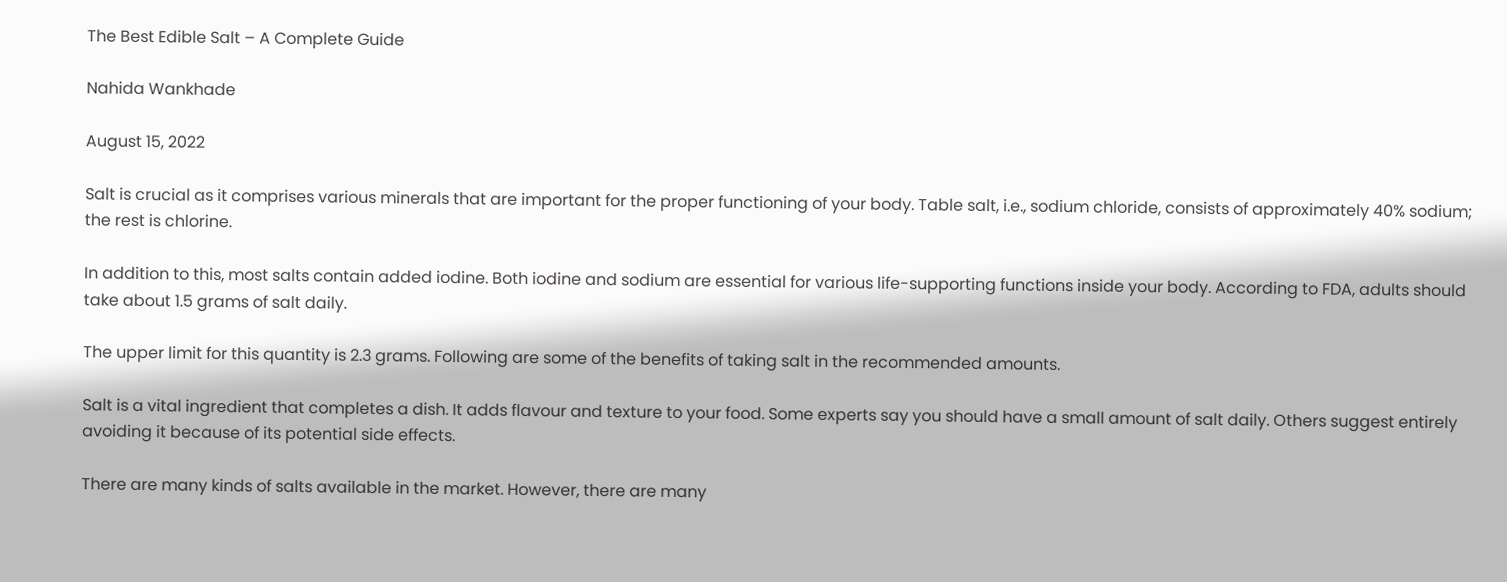The Best Edible Salt – A Complete Guide

Nahida Wankhade

August 15, 2022

Salt is crucial as it comprises various minerals that are important for the proper functioning of your body. Table salt, i.e., sodium chloride, consists of approximately 40% sodium; the rest is chlorine.

In addition to this, most salts contain added iodine. Both iodine and sodium are essential for various life-supporting functions inside your body. According to FDA, adults should take about 1.5 grams of salt daily.

The upper limit for this quantity is 2.3 grams. Following are some of the benefits of taking salt in the recommended amounts.

Salt is a vital ingredient that completes a dish. It adds flavour and texture to your food. Some experts say you should have a small amount of salt daily. Others suggest entirely avoiding it because of its potential side effects.

There are many kinds of salts available in the market. However, there are many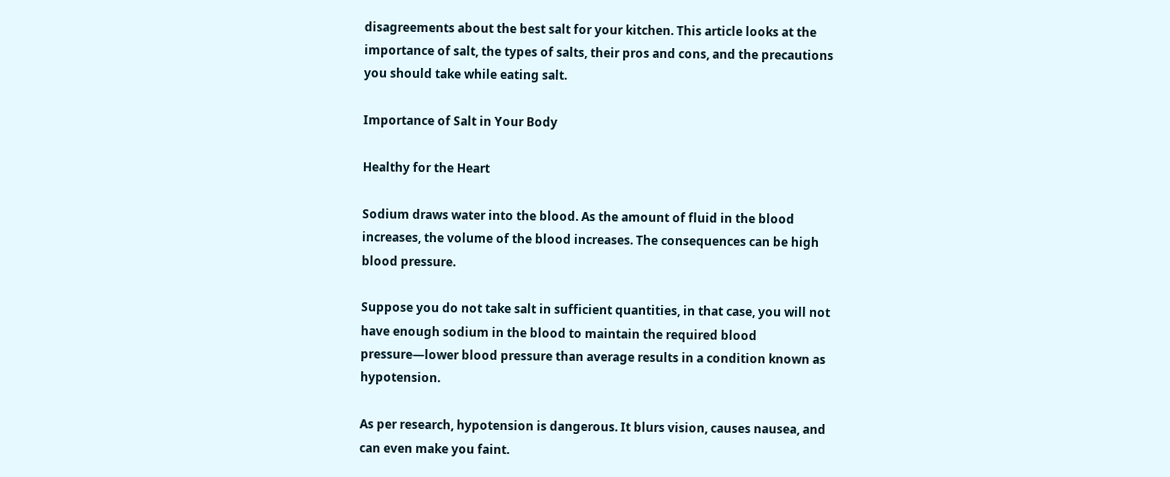disagreements about the best salt for your kitchen. This article looks at the importance of salt, the types of salts, their pros and cons, and the precautions you should take while eating salt.

Importance of Salt in Your Body

Healthy for the Heart

Sodium draws water into the blood. As the amount of fluid in the blood increases, the volume of the blood increases. The consequences can be high blood pressure.

Suppose you do not take salt in sufficient quantities, in that case, you will not have enough sodium in the blood to maintain the required blood pressure—lower blood pressure than average results in a condition known as hypotension.

As per research, hypotension is dangerous. It blurs vision, causes nausea, and can even make you faint.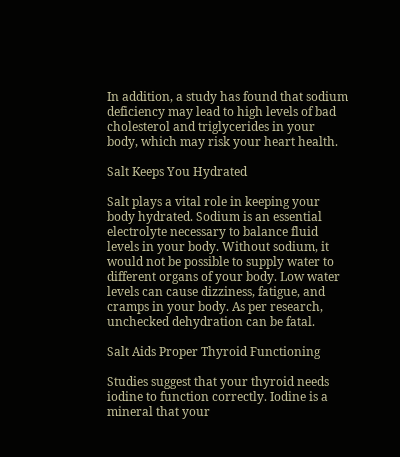In addition, a study has found that sodium deficiency may lead to high levels of bad cholesterol and triglycerides in your body, which may risk your heart health.

Salt Keeps You Hydrated

Salt plays a vital role in keeping your body hydrated. Sodium is an essential electrolyte necessary to balance fluid levels in your body. Without sodium, it would not be possible to supply water to different organs of your body. Low water levels can cause dizziness, fatigue, and cramps in your body. As per research, unchecked dehydration can be fatal.

Salt Aids Proper Thyroid Functioning

Studies suggest that your thyroid needs iodine to function correctly. Iodine is a mineral that your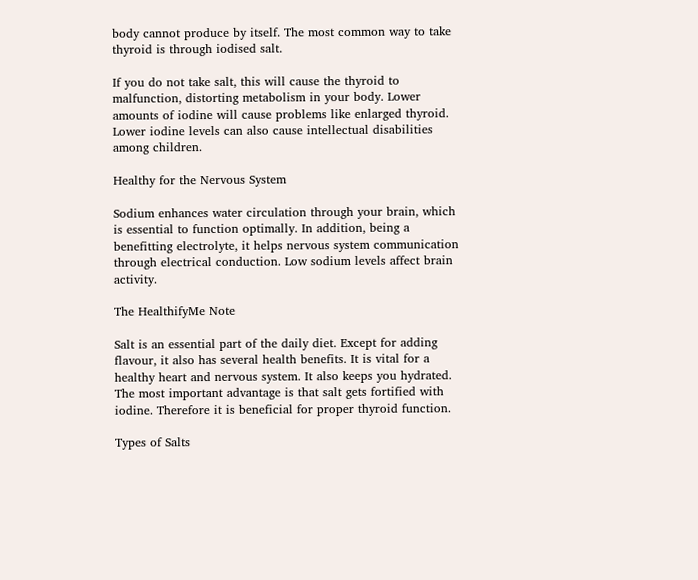body cannot produce by itself. The most common way to take thyroid is through iodised salt.

If you do not take salt, this will cause the thyroid to malfunction, distorting metabolism in your body. Lower amounts of iodine will cause problems like enlarged thyroid. Lower iodine levels can also cause intellectual disabilities among children.

Healthy for the Nervous System

Sodium enhances water circulation through your brain, which is essential to function optimally. In addition, being a benefitting electrolyte, it helps nervous system communication through electrical conduction. Low sodium levels affect brain activity.

The HealthifyMe Note

Salt is an essential part of the daily diet. Except for adding flavour, it also has several health benefits. It is vital for a healthy heart and nervous system. It also keeps you hydrated. The most important advantage is that salt gets fortified with iodine. Therefore it is beneficial for proper thyroid function.

Types of Salts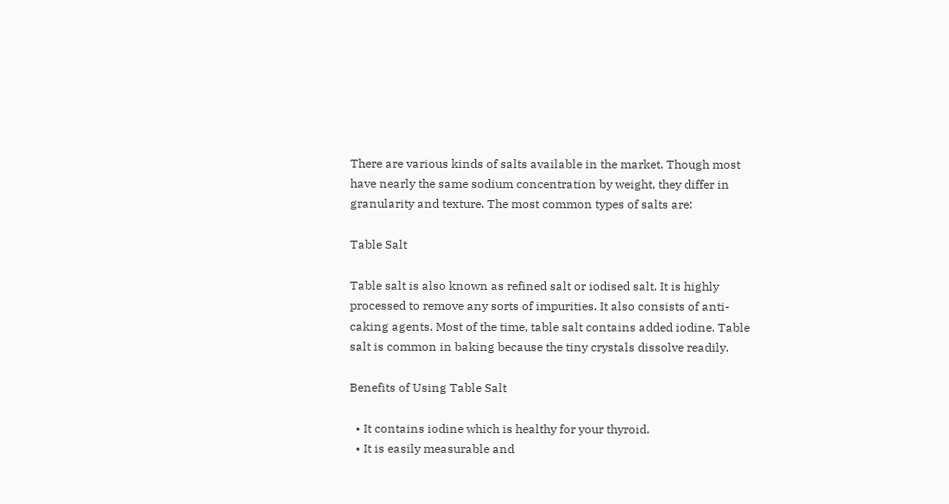There are various kinds of salts available in the market. Though most have nearly the same sodium concentration by weight, they differ in granularity and texture. The most common types of salts are:

Table Salt

Table salt is also known as refined salt or iodised salt. It is highly processed to remove any sorts of impurities. It also consists of anti-caking agents. Most of the time, table salt contains added iodine. Table salt is common in baking because the tiny crystals dissolve readily.

Benefits of Using Table Salt

  • It contains iodine which is healthy for your thyroid.
  • It is easily measurable and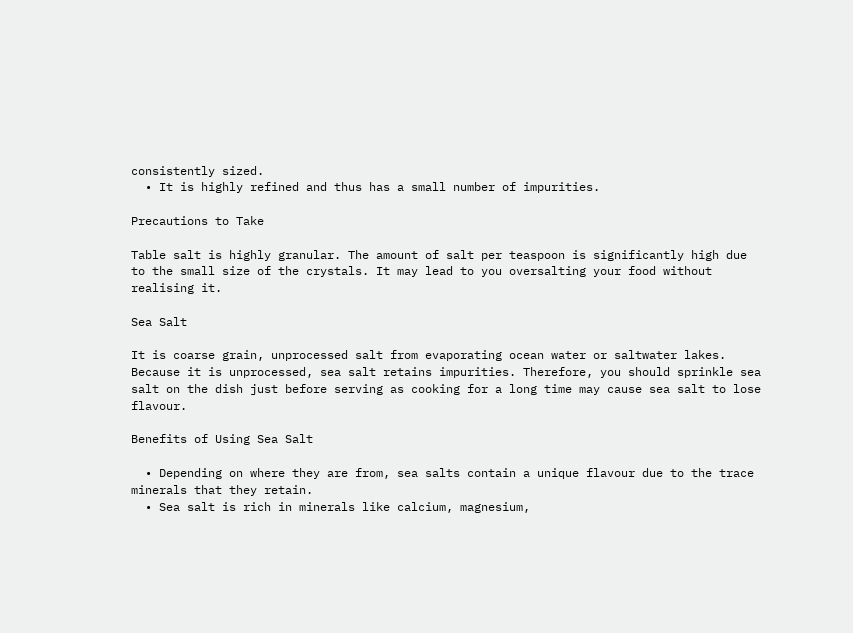consistently sized.
  • It is highly refined and thus has a small number of impurities.

Precautions to Take

Table salt is highly granular. The amount of salt per teaspoon is significantly high due to the small size of the crystals. It may lead to you oversalting your food without realising it.

Sea Salt

It is coarse grain, unprocessed salt from evaporating ocean water or saltwater lakes. Because it is unprocessed, sea salt retains impurities. Therefore, you should sprinkle sea salt on the dish just before serving as cooking for a long time may cause sea salt to lose flavour.

Benefits of Using Sea Salt

  • Depending on where they are from, sea salts contain a unique flavour due to the trace minerals that they retain.
  • Sea salt is rich in minerals like calcium, magnesium,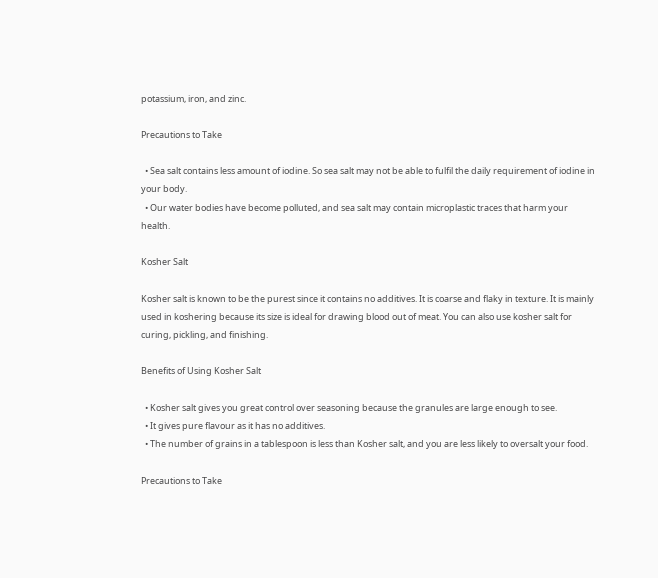potassium, iron, and zinc.

Precautions to Take

  • Sea salt contains less amount of iodine. So sea salt may not be able to fulfil the daily requirement of iodine in your body.
  • Our water bodies have become polluted, and sea salt may contain microplastic traces that harm your health.

Kosher Salt

Kosher salt is known to be the purest since it contains no additives. It is coarse and flaky in texture. It is mainly used in koshering because its size is ideal for drawing blood out of meat. You can also use kosher salt for curing, pickling, and finishing.

Benefits of Using Kosher Salt

  • Kosher salt gives you great control over seasoning because the granules are large enough to see.
  • It gives pure flavour as it has no additives.
  • The number of grains in a tablespoon is less than Kosher salt, and you are less likely to oversalt your food.

Precautions to Take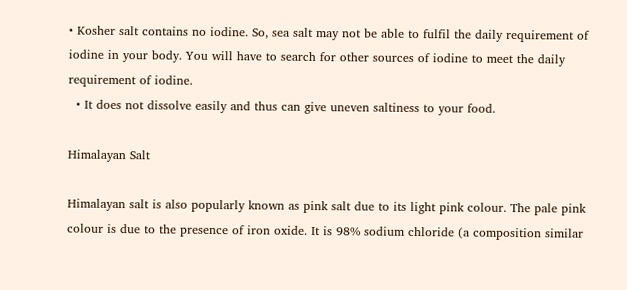• Kosher salt contains no iodine. So, sea salt may not be able to fulfil the daily requirement of iodine in your body. You will have to search for other sources of iodine to meet the daily requirement of iodine.
  • It does not dissolve easily and thus can give uneven saltiness to your food.

Himalayan Salt

Himalayan salt is also popularly known as pink salt due to its light pink colour. The pale pink colour is due to the presence of iron oxide. It is 98% sodium chloride (a composition similar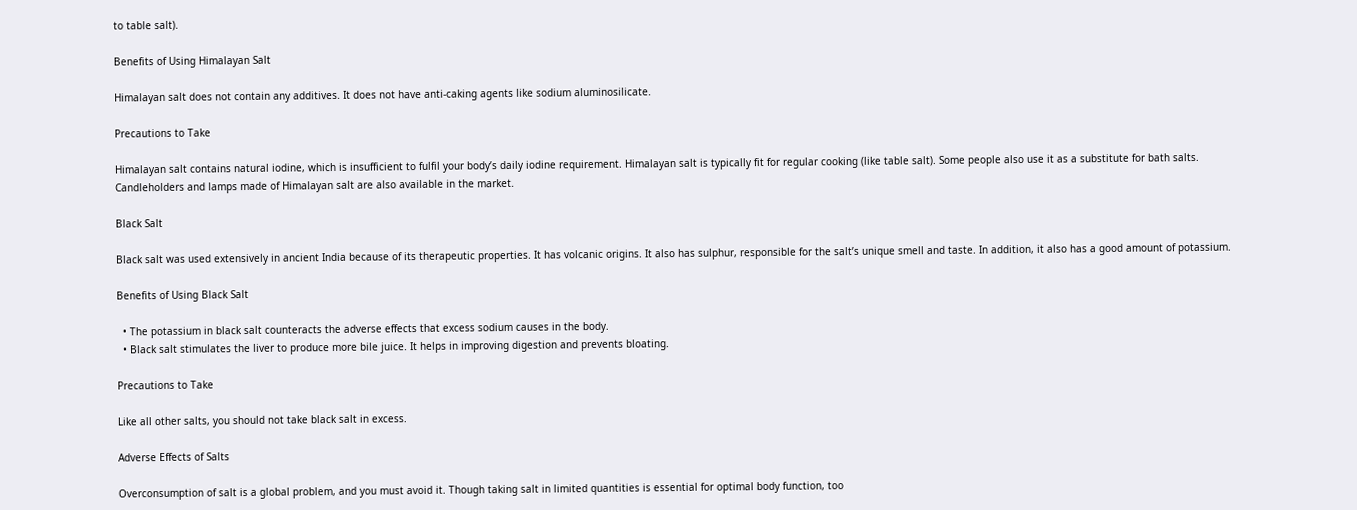to table salt).

Benefits of Using Himalayan Salt

Himalayan salt does not contain any additives. It does not have anti-caking agents like sodium aluminosilicate.

Precautions to Take

Himalayan salt contains natural iodine, which is insufficient to fulfil your body’s daily iodine requirement. Himalayan salt is typically fit for regular cooking (like table salt). Some people also use it as a substitute for bath salts. Candleholders and lamps made of Himalayan salt are also available in the market.

Black Salt

Black salt was used extensively in ancient India because of its therapeutic properties. It has volcanic origins. It also has sulphur, responsible for the salt’s unique smell and taste. In addition, it also has a good amount of potassium.

Benefits of Using Black Salt

  • The potassium in black salt counteracts the adverse effects that excess sodium causes in the body.
  • Black salt stimulates the liver to produce more bile juice. It helps in improving digestion and prevents bloating.

Precautions to Take

Like all other salts, you should not take black salt in excess.

Adverse Effects of Salts

Overconsumption of salt is a global problem, and you must avoid it. Though taking salt in limited quantities is essential for optimal body function, too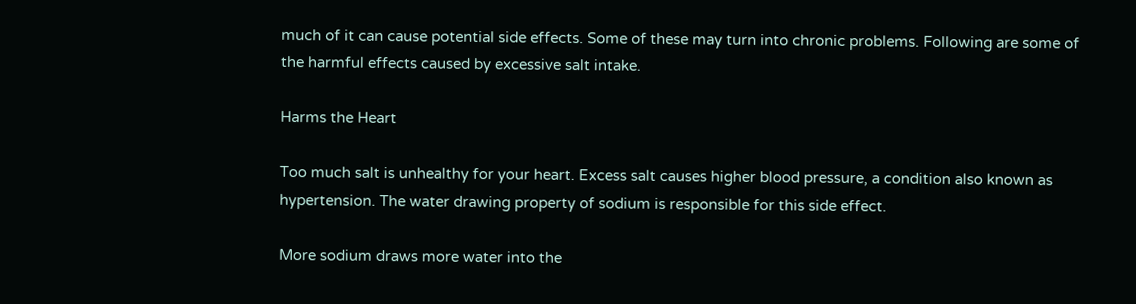much of it can cause potential side effects. Some of these may turn into chronic problems. Following are some of the harmful effects caused by excessive salt intake.

Harms the Heart

Too much salt is unhealthy for your heart. Excess salt causes higher blood pressure, a condition also known as hypertension. The water drawing property of sodium is responsible for this side effect.

More sodium draws more water into the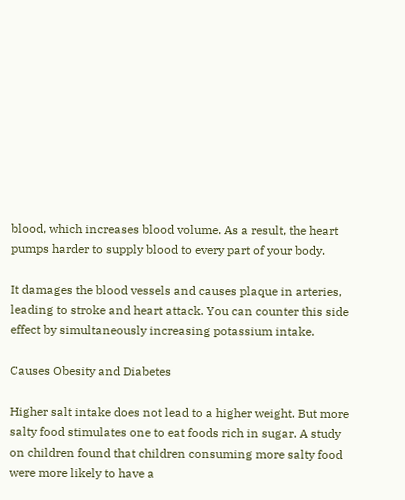blood, which increases blood volume. As a result, the heart pumps harder to supply blood to every part of your body.

It damages the blood vessels and causes plaque in arteries, leading to stroke and heart attack. You can counter this side effect by simultaneously increasing potassium intake.

Causes Obesity and Diabetes

Higher salt intake does not lead to a higher weight. But more salty food stimulates one to eat foods rich in sugar. A study on children found that children consuming more salty food were more likely to have a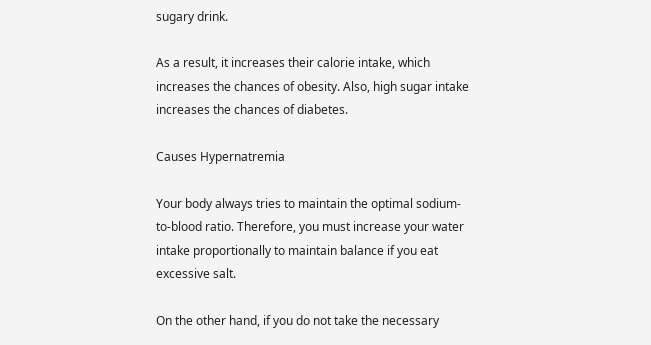sugary drink.

As a result, it increases their calorie intake, which increases the chances of obesity. Also, high sugar intake increases the chances of diabetes.

Causes Hypernatremia

Your body always tries to maintain the optimal sodium-to-blood ratio. Therefore, you must increase your water intake proportionally to maintain balance if you eat excessive salt.

On the other hand, if you do not take the necessary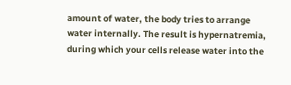amount of water, the body tries to arrange water internally. The result is hypernatremia, during which your cells release water into the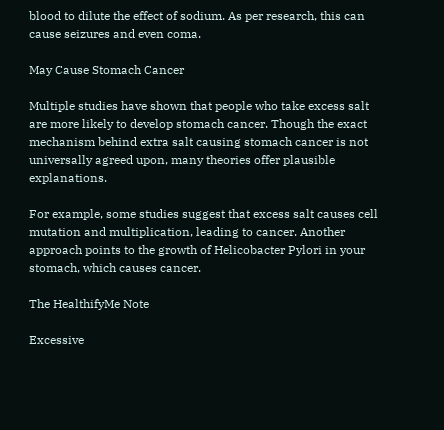blood to dilute the effect of sodium. As per research, this can cause seizures and even coma.

May Cause Stomach Cancer

Multiple studies have shown that people who take excess salt are more likely to develop stomach cancer. Though the exact mechanism behind extra salt causing stomach cancer is not universally agreed upon, many theories offer plausible explanations.

For example, some studies suggest that excess salt causes cell mutation and multiplication, leading to cancer. Another approach points to the growth of Helicobacter Pylori in your stomach, which causes cancer.

The HealthifyMe Note

Excessive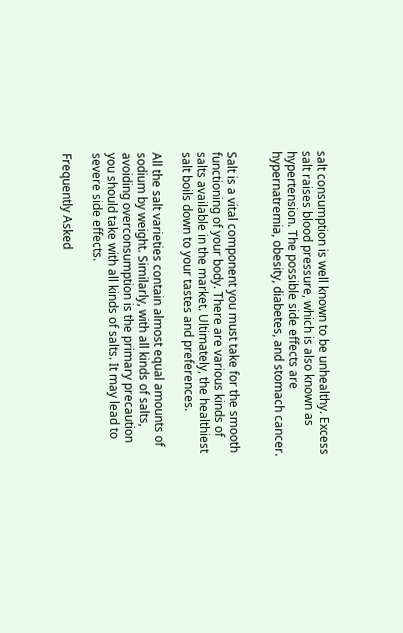salt consumption is well known to be unhealthy. Excess salt raises blood pressure, which is also known as hypertension. The possible side effects are hypernatremia, obesity, diabetes, and stomach cancer.


Salt is a vital component you must take for the smooth functioning of your body. There are various kinds of salts available in the market. Ultimately, the healthiest salt boils down to your tastes and preferences.

All the salt varieties contain almost equal amounts of sodium by weight. Similarly, with all kinds of salts, avoiding overconsumption is the primary precaution you should take with all kinds of salts. It may lead to severe side effects.

Frequently Asked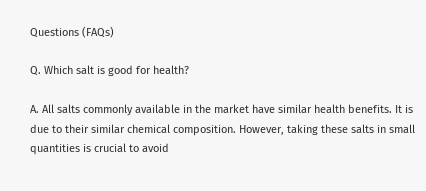Questions (FAQs)

Q. Which salt is good for health?

A. All salts commonly available in the market have similar health benefits. It is due to their similar chemical composition. However, taking these salts in small quantities is crucial to avoid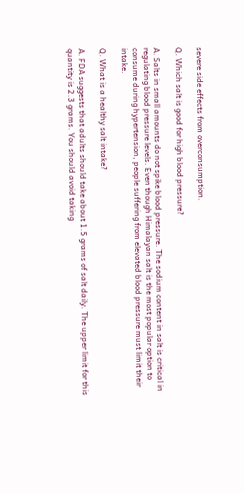severe side effects from overconsumption.

Q. Which salt is good for high blood pressure?

A. Salts in small amounts do not spike blood pressure. The sodium content in salt is critical in regulating blood pressure levels. Even though Himalayan salt is the most popular option to consume during hypertension, people suffering from elevated blood pressure must limit their intake.

Q. What is a healthy salt intake?

A. FDA suggests that adults should take about 1.5 grams of salt daily. The upper limit for this quantity is 2.3 grams. You should avoid taking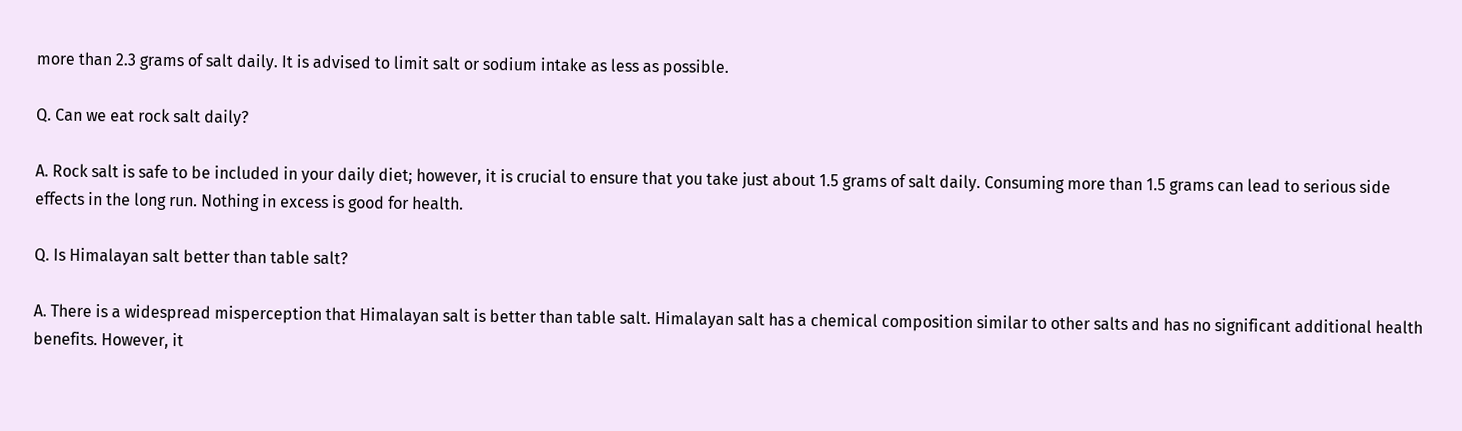more than 2.3 grams of salt daily. It is advised to limit salt or sodium intake as less as possible.

Q. Can we eat rock salt daily?

A. Rock salt is safe to be included in your daily diet; however, it is crucial to ensure that you take just about 1.5 grams of salt daily. Consuming more than 1.5 grams can lead to serious side effects in the long run. Nothing in excess is good for health.

Q. Is Himalayan salt better than table salt?

A. There is a widespread misperception that Himalayan salt is better than table salt. Himalayan salt has a chemical composition similar to other salts and has no significant additional health benefits. However, it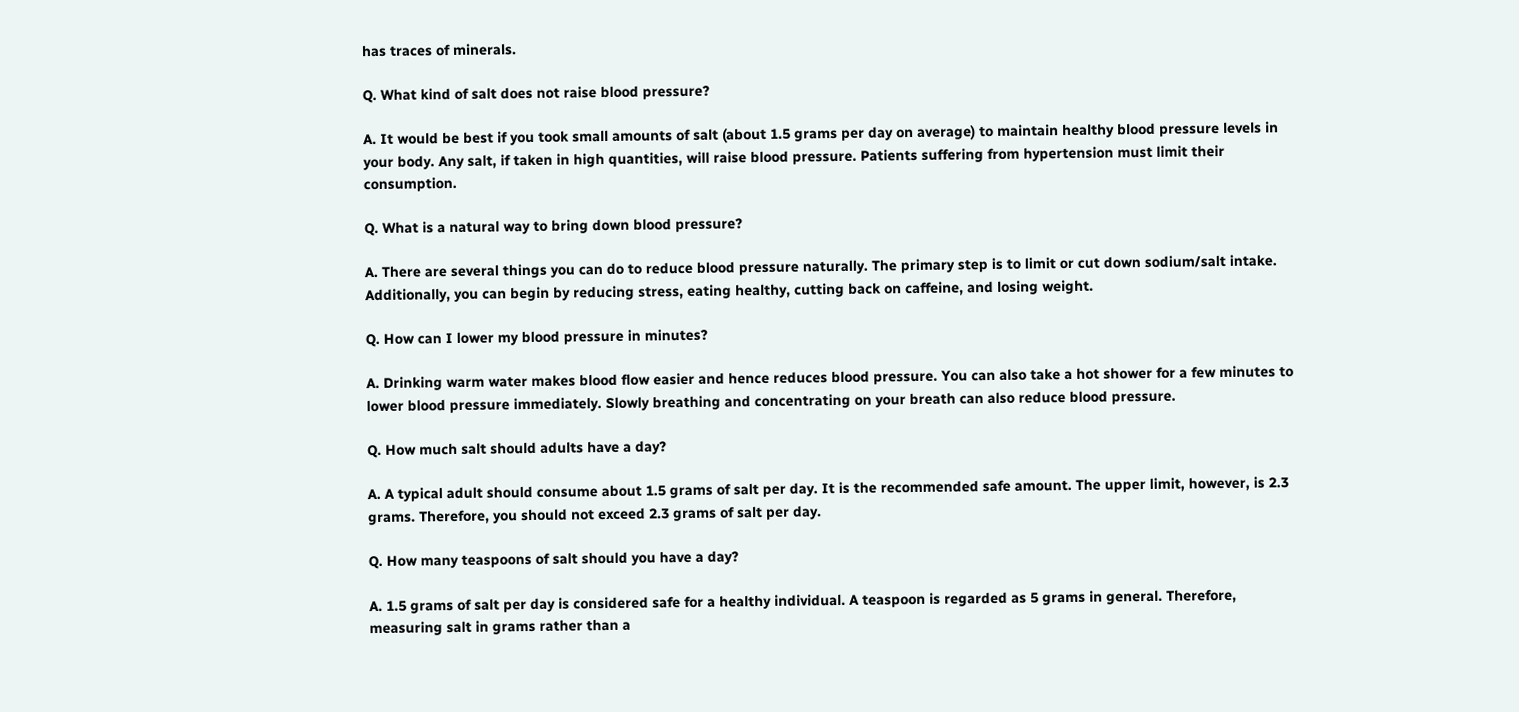has traces of minerals.

Q. What kind of salt does not raise blood pressure?

A. It would be best if you took small amounts of salt (about 1.5 grams per day on average) to maintain healthy blood pressure levels in your body. Any salt, if taken in high quantities, will raise blood pressure. Patients suffering from hypertension must limit their consumption.

Q. What is a natural way to bring down blood pressure?

A. There are several things you can do to reduce blood pressure naturally. The primary step is to limit or cut down sodium/salt intake. Additionally, you can begin by reducing stress, eating healthy, cutting back on caffeine, and losing weight.

Q. How can I lower my blood pressure in minutes?

A. Drinking warm water makes blood flow easier and hence reduces blood pressure. You can also take a hot shower for a few minutes to lower blood pressure immediately. Slowly breathing and concentrating on your breath can also reduce blood pressure.

Q. How much salt should adults have a day?

A. A typical adult should consume about 1.5 grams of salt per day. It is the recommended safe amount. The upper limit, however, is 2.3 grams. Therefore, you should not exceed 2.3 grams of salt per day.

Q. How many teaspoons of salt should you have a day?

A. 1.5 grams of salt per day is considered safe for a healthy individual. A teaspoon is regarded as 5 grams in general. Therefore, measuring salt in grams rather than a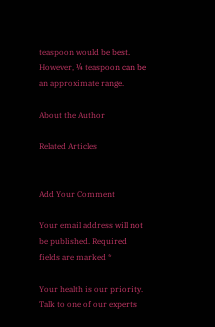teaspoon would be best. However, ¼ teaspoon can be an approximate range.

About the Author

Related Articles


Add Your Comment

Your email address will not be published. Required fields are marked *

Your health is our priority. Talk to one of our experts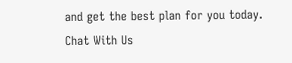and get the best plan for you today.
Chat With Us